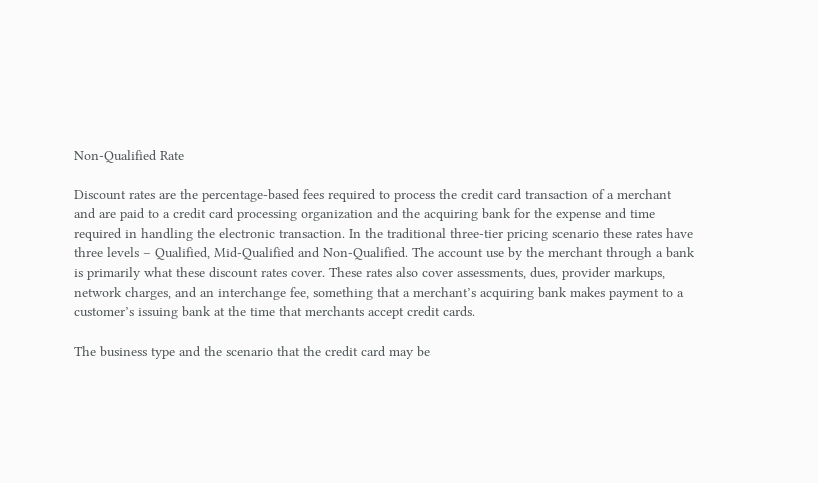Non-Qualified Rate

Discount rates are the percentage-based fees required to process the credit card transaction of a merchant and are paid to a credit card processing organization and the acquiring bank for the expense and time required in handling the electronic transaction. In the traditional three-tier pricing scenario these rates have three levels – Qualified, Mid-Qualified and Non-Qualified. The account use by the merchant through a bank is primarily what these discount rates cover. These rates also cover assessments, dues, provider markups, network charges, and an interchange fee, something that a merchant’s acquiring bank makes payment to a customer’s issuing bank at the time that merchants accept credit cards.

The business type and the scenario that the credit card may be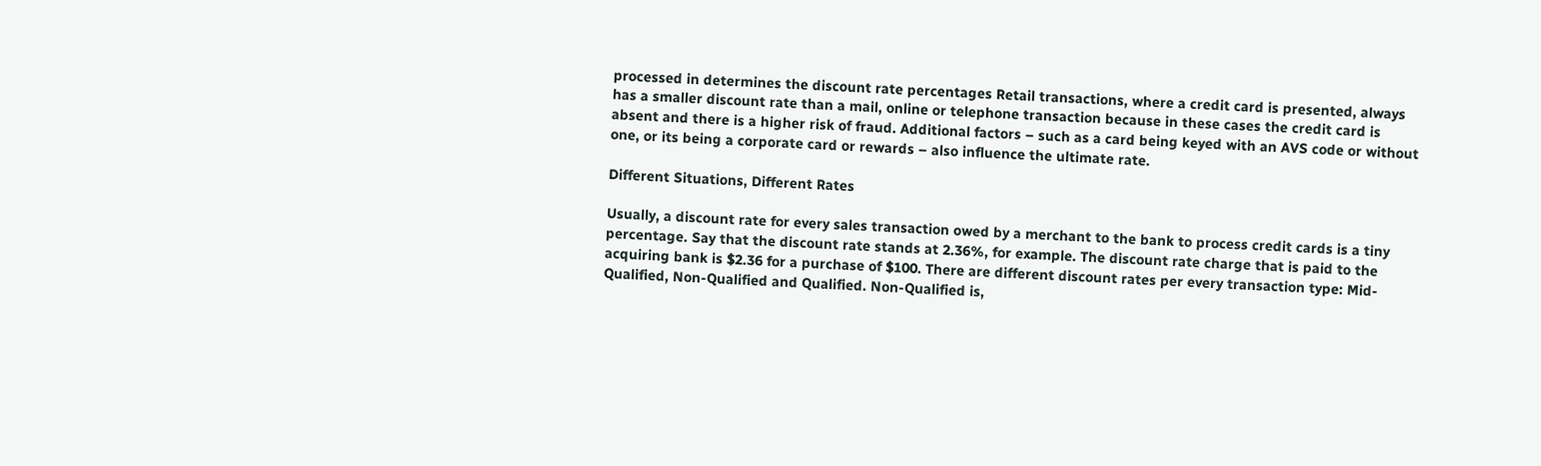processed in determines the discount rate percentages Retail transactions, where a credit card is presented, always has a smaller discount rate than a mail, online or telephone transaction because in these cases the credit card is absent and there is a higher risk of fraud. Additional factors – such as a card being keyed with an AVS code or without one, or its being a corporate card or rewards – also influence the ultimate rate.

Different Situations, Different Rates

Usually, a discount rate for every sales transaction owed by a merchant to the bank to process credit cards is a tiny percentage. Say that the discount rate stands at 2.36%, for example. The discount rate charge that is paid to the acquiring bank is $2.36 for a purchase of $100. There are different discount rates per every transaction type: Mid-Qualified, Non-Qualified and Qualified. Non-Qualified is,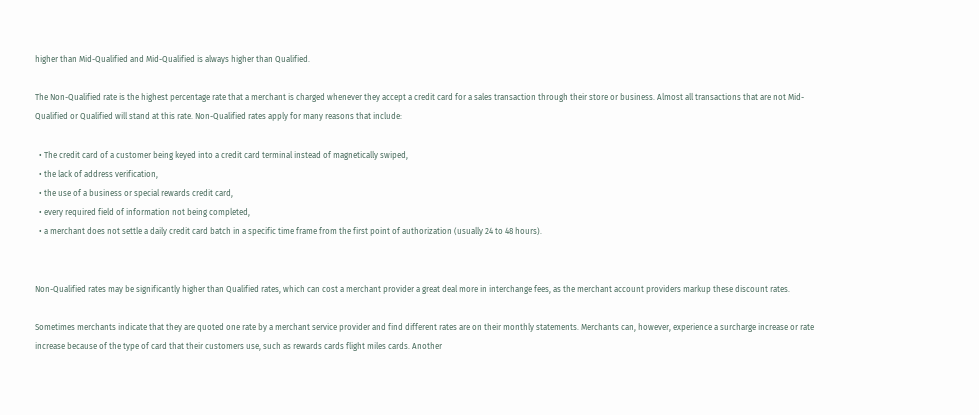higher than Mid-Qualified and Mid-Qualified is always higher than Qualified.

The Non-Qualified rate is the highest percentage rate that a merchant is charged whenever they accept a credit card for a sales transaction through their store or business. Almost all transactions that are not Mid-Qualified or Qualified will stand at this rate. Non-Qualified rates apply for many reasons that include:

  • The credit card of a customer being keyed into a credit card terminal instead of magnetically swiped,
  • the lack of address verification,
  • the use of a business or special rewards credit card,
  • every required field of information not being completed,
  • a merchant does not settle a daily credit card batch in a specific time frame from the first point of authorization (usually 24 to 48 hours).


Non-Qualified rates may be significantly higher than Qualified rates, which can cost a merchant provider a great deal more in interchange fees, as the merchant account providers markup these discount rates.

Sometimes merchants indicate that they are quoted one rate by a merchant service provider and find different rates are on their monthly statements. Merchants can, however, experience a surcharge increase or rate increase because of the type of card that their customers use, such as rewards cards flight miles cards. Another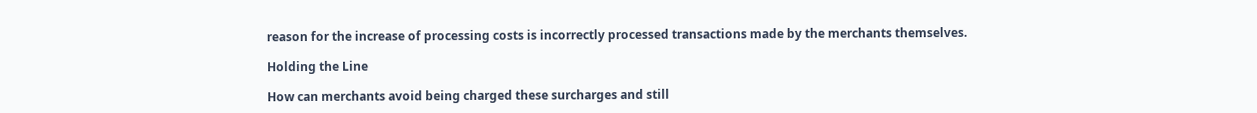reason for the increase of processing costs is incorrectly processed transactions made by the merchants themselves.

Holding the Line

How can merchants avoid being charged these surcharges and still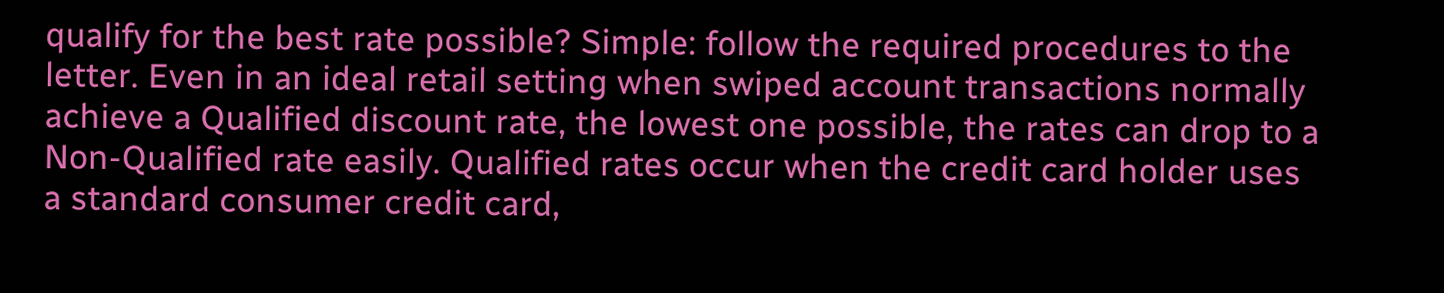qualify for the best rate possible? Simple: follow the required procedures to the letter. Even in an ideal retail setting when swiped account transactions normally achieve a Qualified discount rate, the lowest one possible, the rates can drop to a Non-Qualified rate easily. Qualified rates occur when the credit card holder uses a standard consumer credit card,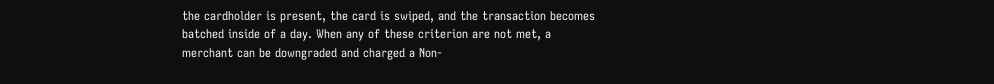the cardholder is present, the card is swiped, and the transaction becomes batched inside of a day. When any of these criterion are not met, a merchant can be downgraded and charged a Non-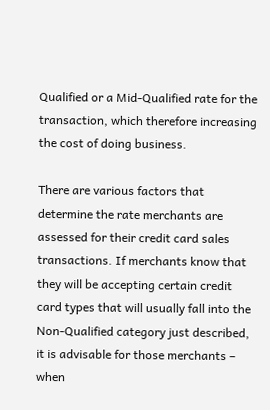Qualified or a Mid-Qualified rate for the transaction, which therefore increasing the cost of doing business.

There are various factors that determine the rate merchants are assessed for their credit card sales transactions. If merchants know that they will be accepting certain credit card types that will usually fall into the Non-Qualified category just described, it is advisable for those merchants – when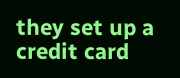they set up a credit card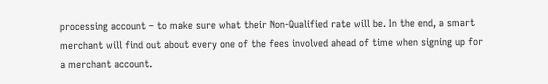processing account – to make sure what their Non-Qualified rate will be. In the end, a smart merchant will find out about every one of the fees involved ahead of time when signing up for a merchant account.